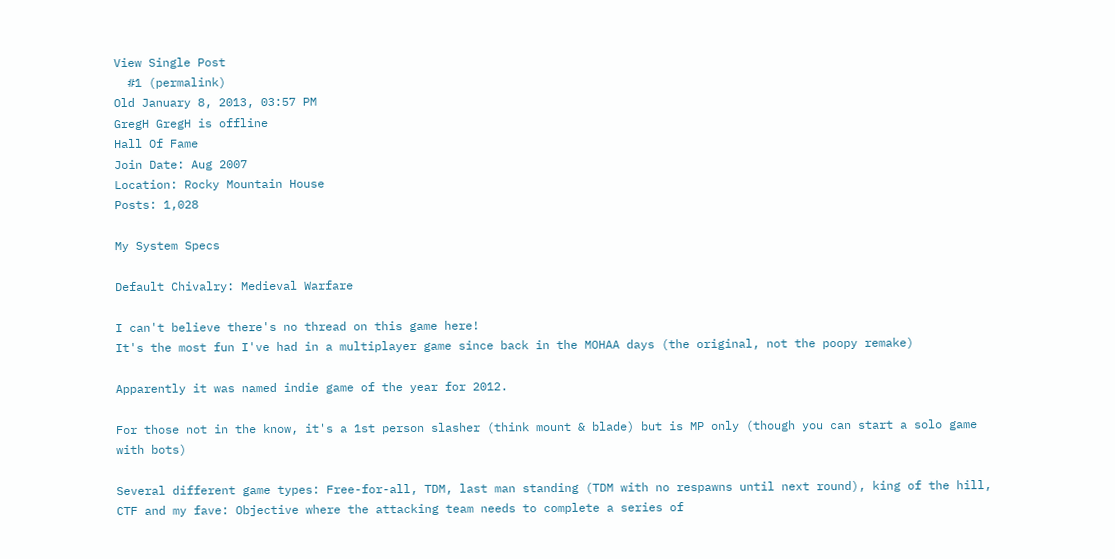View Single Post
  #1 (permalink)
Old January 8, 2013, 03:57 PM
GregH GregH is offline
Hall Of Fame
Join Date: Aug 2007
Location: Rocky Mountain House
Posts: 1,028

My System Specs

Default Chivalry: Medieval Warfare

I can't believe there's no thread on this game here!
It's the most fun I've had in a multiplayer game since back in the MOHAA days (the original, not the poopy remake)

Apparently it was named indie game of the year for 2012.

For those not in the know, it's a 1st person slasher (think mount & blade) but is MP only (though you can start a solo game with bots)

Several different game types: Free-for-all, TDM, last man standing (TDM with no respawns until next round), king of the hill, CTF and my fave: Objective where the attacking team needs to complete a series of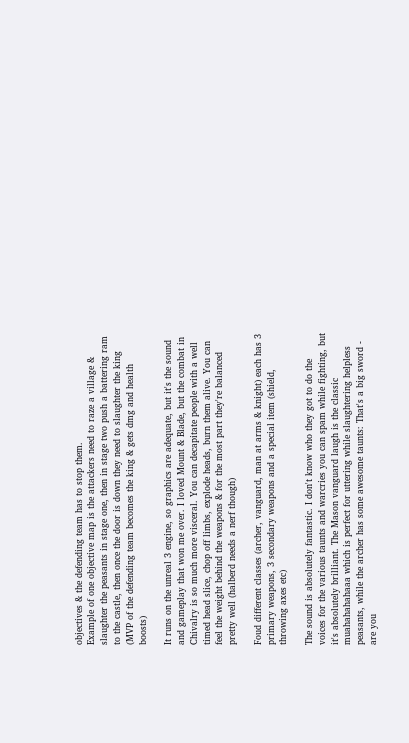objectives & the defending team has to stop them.
Example of one objective map is the attackers need to raze a village & slaughter the peasants in stage one, then in stage two push a battering ram to the castle, then once the door is down they need to slaughter the king (MVP of the defending team becomes the king & gets dmg and health boosts)

It runs on the unreal 3 engine, so graphics are adequate, but it's the sound and gameplay that won me over. I loved Mount & Blade, but the combat in Chivalry is so much more visceral. You can decapitate people with a well timed head slice, chop off limbs, explode heads, burn them alive. You can feel the weight behind the weapons & for the most part they're balanced pretty well (halberd needs a nerf though)

Foud different classes (archer, vanguard, man at arms & knight) each has 3 primary weapons, 3 secondary weapons and a special item (shield, throwing axes etc)

The sound is absolutely fantastic. I don't know who they got to do the voices for the various taunts and warcries you can spam while fighting, but it's absolutely brilliant. The Mason vanguard laugh is the classic muahahahahaaa which is perfect for uttering while slaughtering helpless peasants, while the archer has some awesome taunts: That's a big sword - are you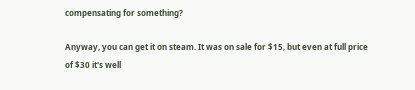compensating for something?

Anyway, you can get it on steam. It was on sale for $15, but even at full price of $30 it's well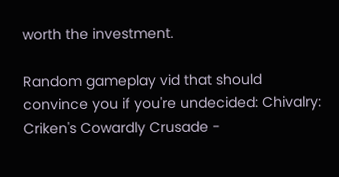worth the investment.

Random gameplay vid that should convince you if you're undecided: Chivalry: Criken's Cowardly Crusade -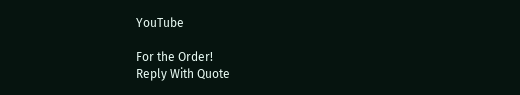YouTube

For the Order!
Reply With Quote